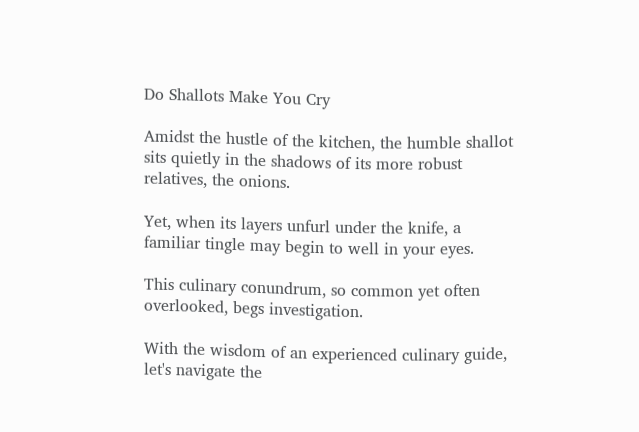Do Shallots Make You Cry

Amidst the hustle of the kitchen, the humble shallot sits quietly in the shadows of its more robust relatives, the onions.

Yet, when its layers unfurl under the knife, a familiar tingle may begin to well in your eyes.

This culinary conundrum, so common yet often overlooked, begs investigation.

With the wisdom of an experienced culinary guide, let's navigate the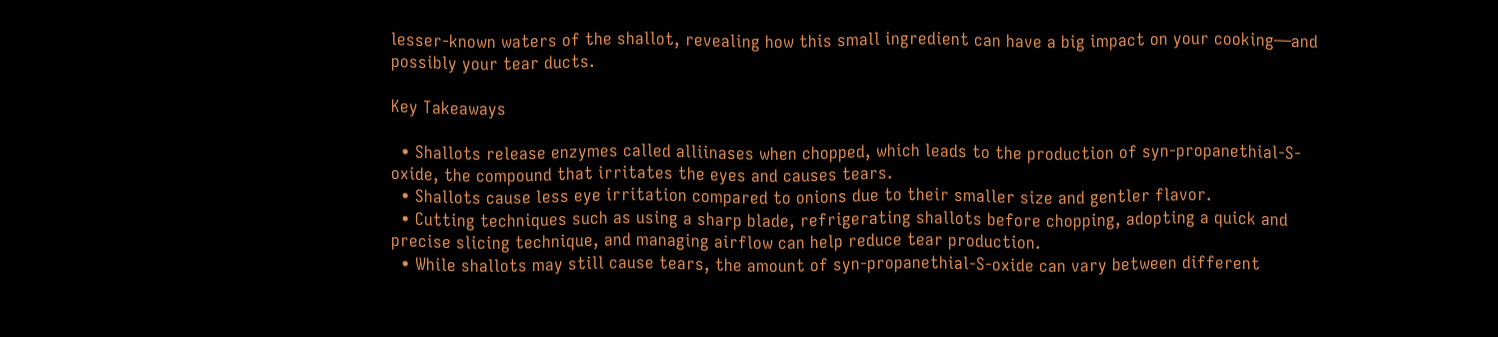lesser-known waters of the shallot, revealing how this small ingredient can have a big impact on your cooking—and possibly your tear ducts.

Key Takeaways

  • Shallots release enzymes called alliinases when chopped, which leads to the production of syn-propanethial-S-oxide, the compound that irritates the eyes and causes tears.
  • Shallots cause less eye irritation compared to onions due to their smaller size and gentler flavor.
  • Cutting techniques such as using a sharp blade, refrigerating shallots before chopping, adopting a quick and precise slicing technique, and managing airflow can help reduce tear production.
  • While shallots may still cause tears, the amount of syn-propanethial-S-oxide can vary between different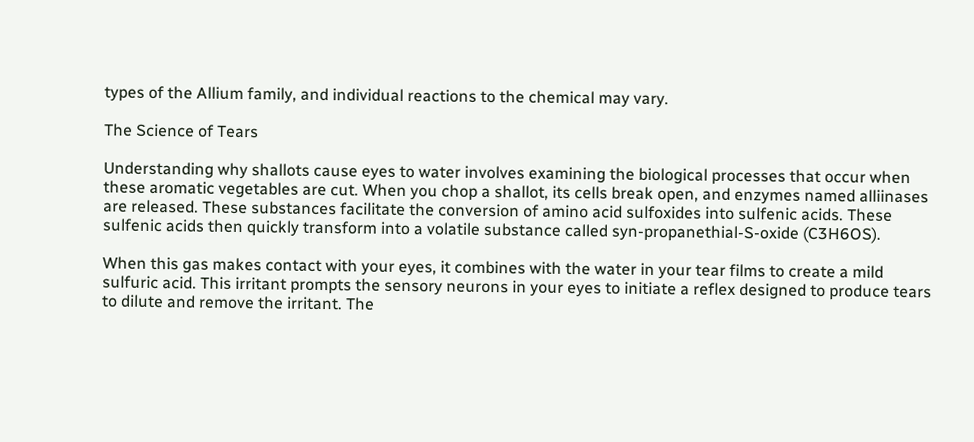types of the Allium family, and individual reactions to the chemical may vary.

The Science of Tears

Understanding why shallots cause eyes to water involves examining the biological processes that occur when these aromatic vegetables are cut. When you chop a shallot, its cells break open, and enzymes named alliinases are released. These substances facilitate the conversion of amino acid sulfoxides into sulfenic acids. These sulfenic acids then quickly transform into a volatile substance called syn-propanethial-S-oxide (C3H6OS).

When this gas makes contact with your eyes, it combines with the water in your tear films to create a mild sulfuric acid. This irritant prompts the sensory neurons in your eyes to initiate a reflex designed to produce tears to dilute and remove the irritant. The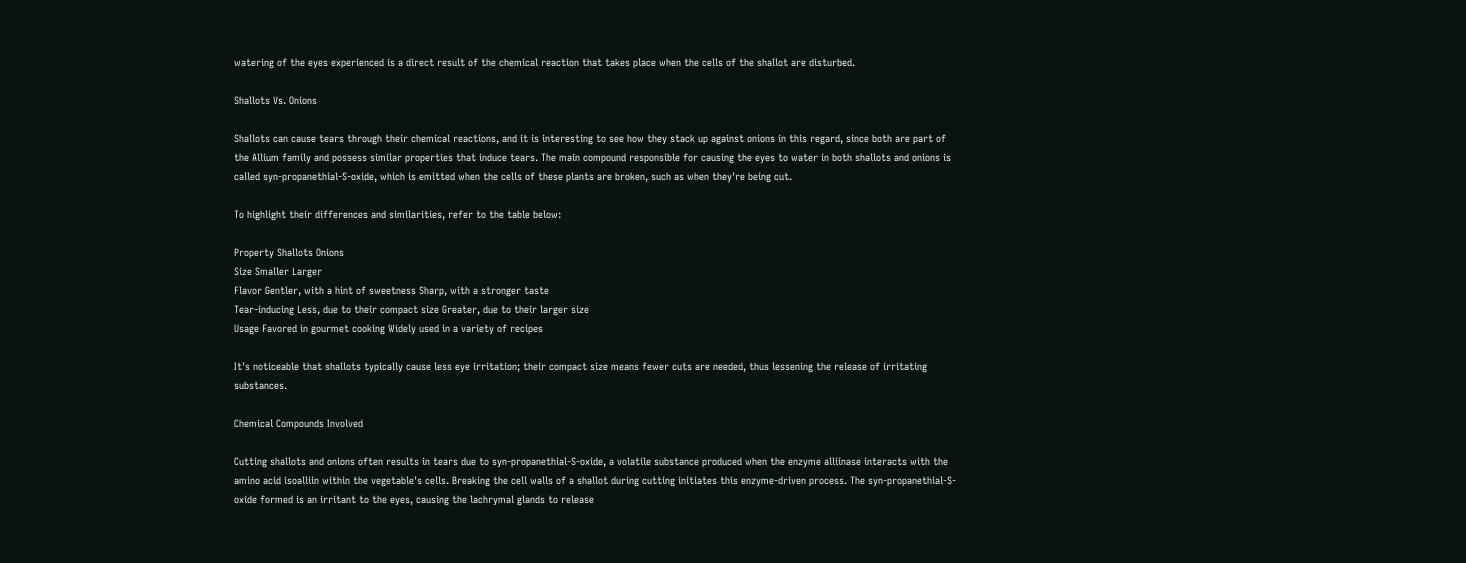watering of the eyes experienced is a direct result of the chemical reaction that takes place when the cells of the shallot are disturbed.

Shallots Vs. Onions

Shallots can cause tears through their chemical reactions, and it is interesting to see how they stack up against onions in this regard, since both are part of the Allium family and possess similar properties that induce tears. The main compound responsible for causing the eyes to water in both shallots and onions is called syn-propanethial-S-oxide, which is emitted when the cells of these plants are broken, such as when they're being cut.

To highlight their differences and similarities, refer to the table below:

Property Shallots Onions
Size Smaller Larger
Flavor Gentler, with a hint of sweetness Sharp, with a stronger taste
Tear-inducing Less, due to their compact size Greater, due to their larger size
Usage Favored in gourmet cooking Widely used in a variety of recipes

It's noticeable that shallots typically cause less eye irritation; their compact size means fewer cuts are needed, thus lessening the release of irritating substances.

Chemical Compounds Involved

Cutting shallots and onions often results in tears due to syn-propanethial-S-oxide, a volatile substance produced when the enzyme alliinase interacts with the amino acid isoalliin within the vegetable's cells. Breaking the cell walls of a shallot during cutting initiates this enzyme-driven process. The syn-propanethial-S-oxide formed is an irritant to the eyes, causing the lachrymal glands to release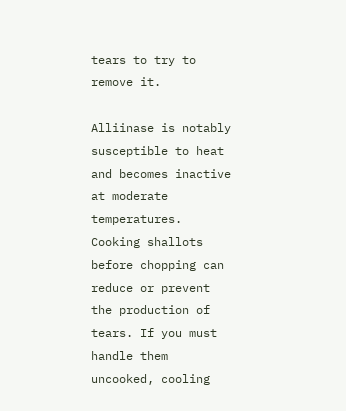tears to try to remove it.

Alliinase is notably susceptible to heat and becomes inactive at moderate temperatures. Cooking shallots before chopping can reduce or prevent the production of tears. If you must handle them uncooked, cooling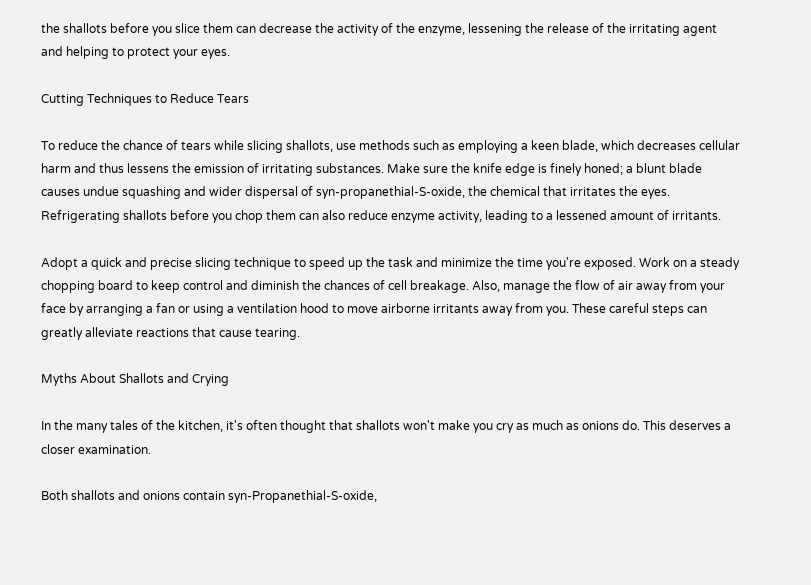the shallots before you slice them can decrease the activity of the enzyme, lessening the release of the irritating agent and helping to protect your eyes.

Cutting Techniques to Reduce Tears

To reduce the chance of tears while slicing shallots, use methods such as employing a keen blade, which decreases cellular harm and thus lessens the emission of irritating substances. Make sure the knife edge is finely honed; a blunt blade causes undue squashing and wider dispersal of syn-propanethial-S-oxide, the chemical that irritates the eyes. Refrigerating shallots before you chop them can also reduce enzyme activity, leading to a lessened amount of irritants.

Adopt a quick and precise slicing technique to speed up the task and minimize the time you're exposed. Work on a steady chopping board to keep control and diminish the chances of cell breakage. Also, manage the flow of air away from your face by arranging a fan or using a ventilation hood to move airborne irritants away from you. These careful steps can greatly alleviate reactions that cause tearing.

Myths About Shallots and Crying

In the many tales of the kitchen, it's often thought that shallots won't make you cry as much as onions do. This deserves a closer examination.

Both shallots and onions contain syn-Propanethial-S-oxide,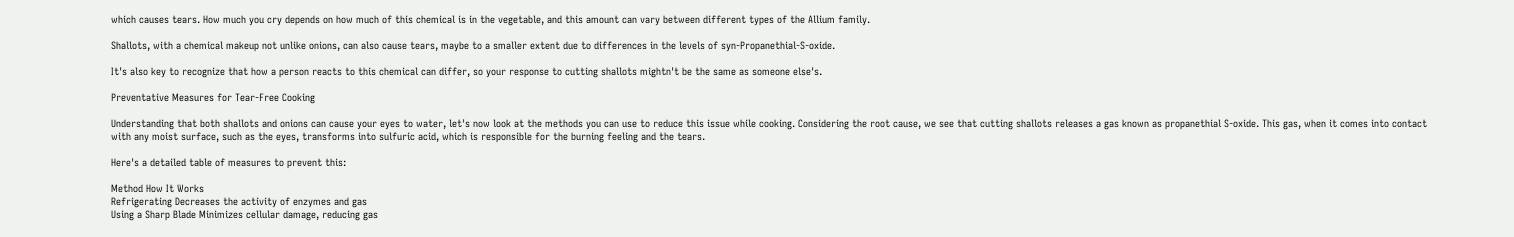which causes tears. How much you cry depends on how much of this chemical is in the vegetable, and this amount can vary between different types of the Allium family.

Shallots, with a chemical makeup not unlike onions, can also cause tears, maybe to a smaller extent due to differences in the levels of syn-Propanethial-S-oxide.

It's also key to recognize that how a person reacts to this chemical can differ, so your response to cutting shallots mightn't be the same as someone else's.

Preventative Measures for Tear-Free Cooking

Understanding that both shallots and onions can cause your eyes to water, let's now look at the methods you can use to reduce this issue while cooking. Considering the root cause, we see that cutting shallots releases a gas known as propanethial S-oxide. This gas, when it comes into contact with any moist surface, such as the eyes, transforms into sulfuric acid, which is responsible for the burning feeling and the tears.

Here's a detailed table of measures to prevent this:

Method How It Works
Refrigerating Decreases the activity of enzymes and gas
Using a Sharp Blade Minimizes cellular damage, reducing gas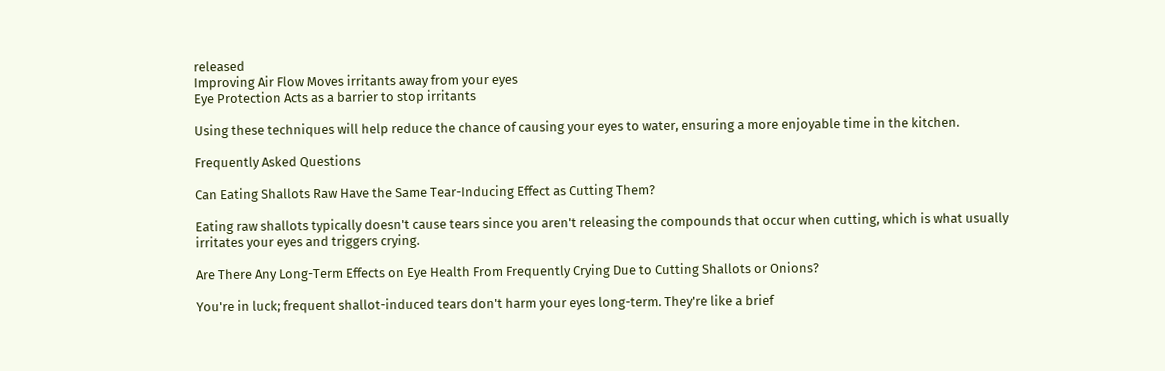released
Improving Air Flow Moves irritants away from your eyes
Eye Protection Acts as a barrier to stop irritants

Using these techniques will help reduce the chance of causing your eyes to water, ensuring a more enjoyable time in the kitchen.

Frequently Asked Questions

Can Eating Shallots Raw Have the Same Tear-Inducing Effect as Cutting Them?

Eating raw shallots typically doesn't cause tears since you aren't releasing the compounds that occur when cutting, which is what usually irritates your eyes and triggers crying.

Are There Any Long-Term Effects on Eye Health From Frequently Crying Due to Cutting Shallots or Onions?

You're in luck; frequent shallot-induced tears don't harm your eyes long-term. They're like a brief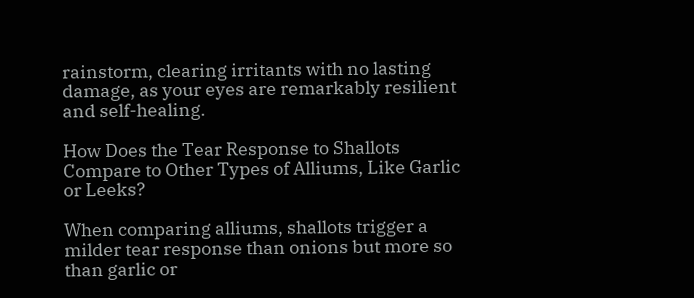rainstorm, clearing irritants with no lasting damage, as your eyes are remarkably resilient and self-healing.

How Does the Tear Response to Shallots Compare to Other Types of Alliums, Like Garlic or Leeks?

When comparing alliums, shallots trigger a milder tear response than onions but more so than garlic or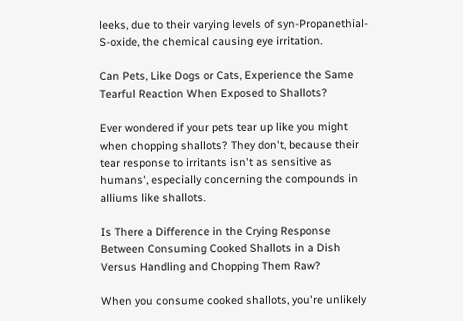leeks, due to their varying levels of syn-Propanethial-S-oxide, the chemical causing eye irritation.

Can Pets, Like Dogs or Cats, Experience the Same Tearful Reaction When Exposed to Shallots?

Ever wondered if your pets tear up like you might when chopping shallots? They don't, because their tear response to irritants isn't as sensitive as humans', especially concerning the compounds in alliums like shallots.

Is There a Difference in the Crying Response Between Consuming Cooked Shallots in a Dish Versus Handling and Chopping Them Raw?

When you consume cooked shallots, you're unlikely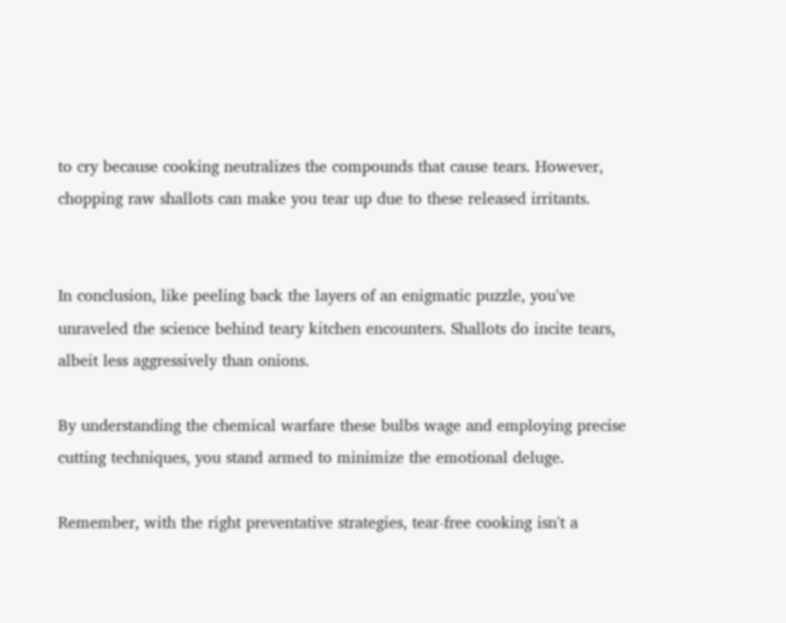to cry because cooking neutralizes the compounds that cause tears. However, chopping raw shallots can make you tear up due to these released irritants.


In conclusion, like peeling back the layers of an enigmatic puzzle, you've unraveled the science behind teary kitchen encounters. Shallots do incite tears, albeit less aggressively than onions.

By understanding the chemical warfare these bulbs wage and employing precise cutting techniques, you stand armed to minimize the emotional deluge.

Remember, with the right preventative strategies, tear-free cooking isn't a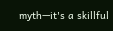myth—it's a skillful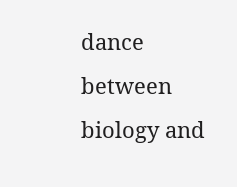dance between biology and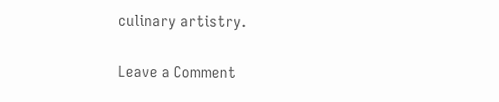culinary artistry.

Leave a Comment